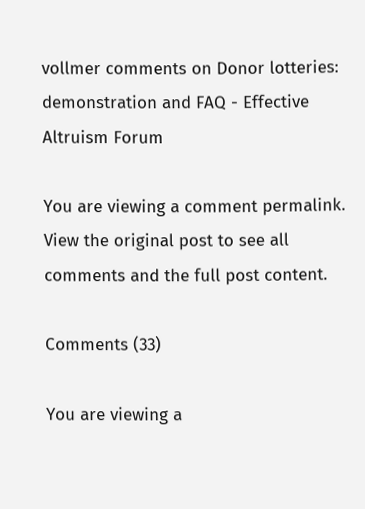vollmer comments on Donor lotteries: demonstration and FAQ - Effective Altruism Forum

You are viewing a comment permalink. View the original post to see all comments and the full post content.

Comments (33)

You are viewing a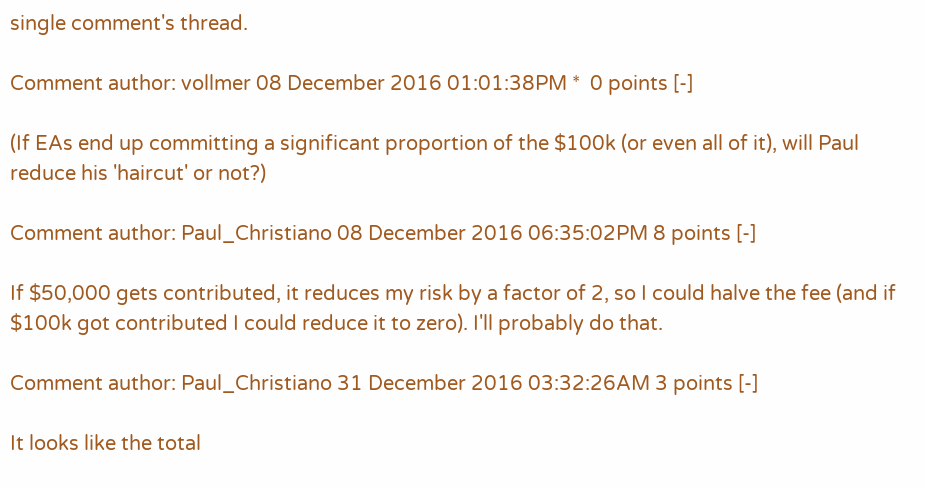single comment's thread.

Comment author: vollmer 08 December 2016 01:01:38PM *  0 points [-]

(If EAs end up committing a significant proportion of the $100k (or even all of it), will Paul reduce his 'haircut' or not?)

Comment author: Paul_Christiano 08 December 2016 06:35:02PM 8 points [-]

If $50,000 gets contributed, it reduces my risk by a factor of 2, so I could halve the fee (and if $100k got contributed I could reduce it to zero). I'll probably do that.

Comment author: Paul_Christiano 31 December 2016 03:32:26AM 3 points [-]

It looks like the total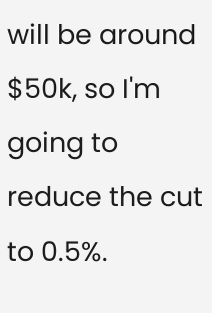will be around $50k, so I'm going to reduce the cut to 0.5%.